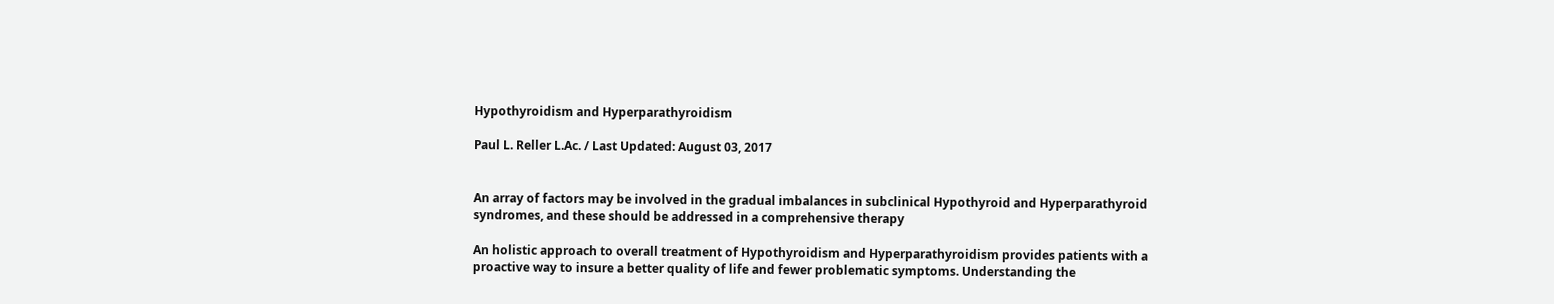Hypothyroidism and Hyperparathyroidism

Paul L. Reller L.Ac. / Last Updated: August 03, 2017


An array of factors may be involved in the gradual imbalances in subclinical Hypothyroid and Hyperparathyroid syndromes, and these should be addressed in a comprehensive therapy

An holistic approach to overall treatment of Hypothyroidism and Hyperparathyroidism provides patients with a proactive way to insure a better quality of life and fewer problematic symptoms. Understanding the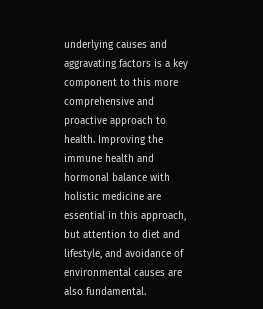underlying causes and aggravating factors is a key component to this more comprehensive and proactive approach to health. Improving the immune health and hormonal balance with holistic medicine are essential in this approach, but attention to diet and lifestyle, and avoidance of environmental causes are also fundamental.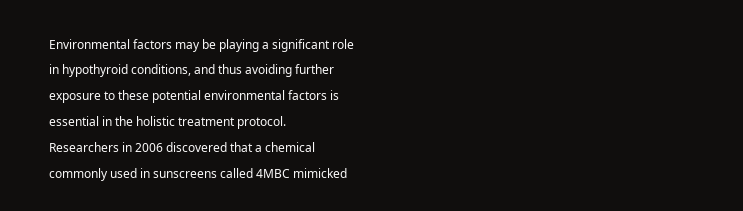Environmental factors may be playing a significant role in hypothyroid conditions, and thus avoiding further exposure to these potential environmental factors is essential in the holistic treatment protocol. Researchers in 2006 discovered that a chemical commonly used in sunscreens called 4MBC mimicked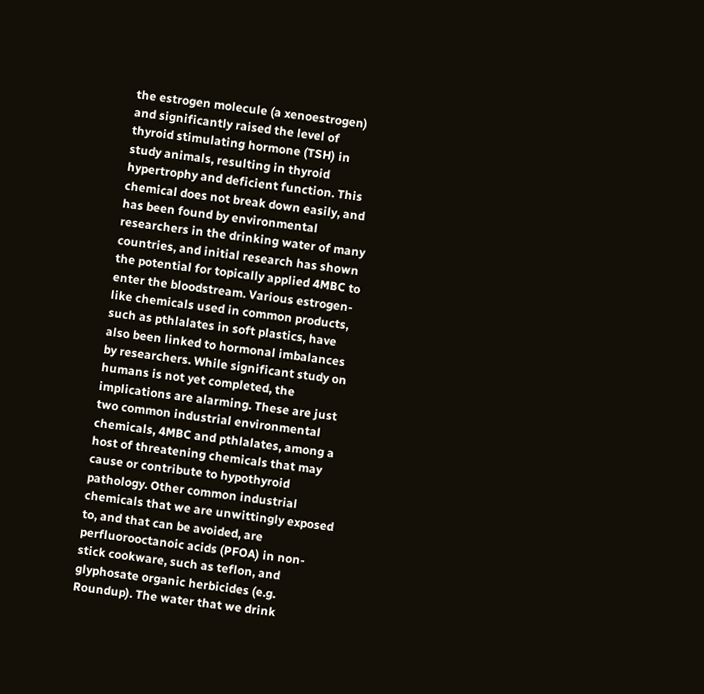the estrogen molecule (a xenoestrogen) and significantly raised the level of thyroid stimulating hormone (TSH) in study animals, resulting in thyroid hypertrophy and deficient function. This chemical does not break down easily, and has been found by environmental researchers in the drinking water of many countries, and initial research has shown the potential for topically applied 4MBC to enter the bloodstream. Various estrogen-like chemicals used in common products, such as pthlalates in soft plastics, have also been linked to hormonal imbalances by researchers. While significant study on humans is not yet completed, the implications are alarming. These are just two common industrial environmental chemicals, 4MBC and pthlalates, among a host of threatening chemicals that may cause or contribute to hypothyroid pathology. Other common industrial chemicals that we are unwittingly exposed to, and that can be avoided, are perfluorooctanoic acids (PFOA) in non-stick cookware, such as teflon, and glyphosate organic herbicides (e.g. Roundup). The water that we drink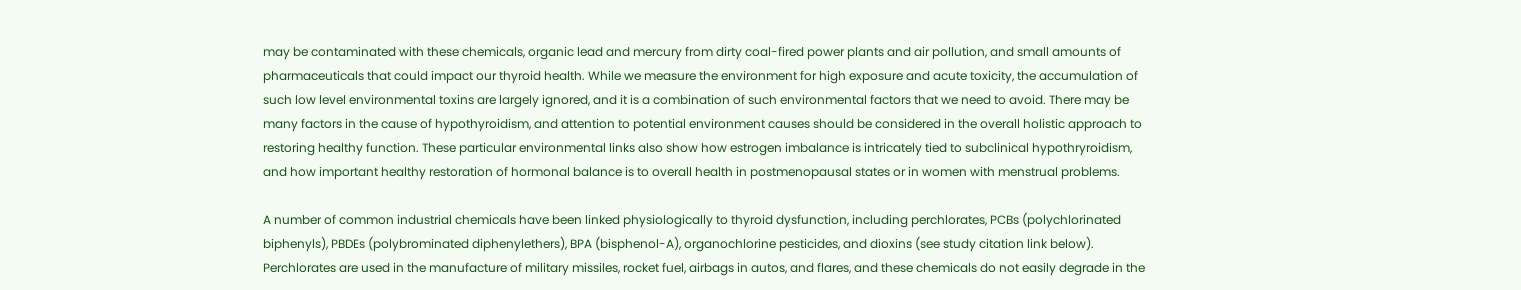may be contaminated with these chemicals, organic lead and mercury from dirty coal-fired power plants and air pollution, and small amounts of pharmaceuticals that could impact our thyroid health. While we measure the environment for high exposure and acute toxicity, the accumulation of such low level environmental toxins are largely ignored, and it is a combination of such environmental factors that we need to avoid. There may be many factors in the cause of hypothyroidism, and attention to potential environment causes should be considered in the overall holistic approach to restoring healthy function. These particular environmental links also show how estrogen imbalance is intricately tied to subclinical hypothryroidism, and how important healthy restoration of hormonal balance is to overall health in postmenopausal states or in women with menstrual problems.

A number of common industrial chemicals have been linked physiologically to thyroid dysfunction, including perchlorates, PCBs (polychlorinated biphenyls), PBDEs (polybrominated diphenylethers), BPA (bisphenol-A), organochlorine pesticides, and dioxins (see study citation link below). Perchlorates are used in the manufacture of military missiles, rocket fuel, airbags in autos, and flares, and these chemicals do not easily degrade in the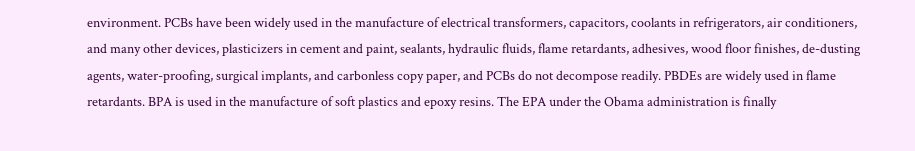environment. PCBs have been widely used in the manufacture of electrical transformers, capacitors, coolants in refrigerators, air conditioners, and many other devices, plasticizers in cement and paint, sealants, hydraulic fluids, flame retardants, adhesives, wood floor finishes, de-dusting agents, water-proofing, surgical implants, and carbonless copy paper, and PCBs do not decompose readily. PBDEs are widely used in flame retardants. BPA is used in the manufacture of soft plastics and epoxy resins. The EPA under the Obama administration is finally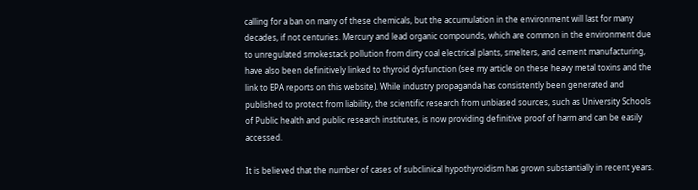calling for a ban on many of these chemicals, but the accumulation in the environment will last for many decades, if not centuries. Mercury and lead organic compounds, which are common in the environment due to unregulated smokestack pollution from dirty coal electrical plants, smelters, and cement manufacturing, have also been definitively linked to thyroid dysfunction (see my article on these heavy metal toxins and the link to EPA reports on this website). While industry propaganda has consistently been generated and published to protect from liability, the scientific research from unbiased sources, such as University Schools of Public health and public research institutes, is now providing definitive proof of harm and can be easily accessed.

It is believed that the number of cases of subclinical hypothyroidism has grown substantially in recent years.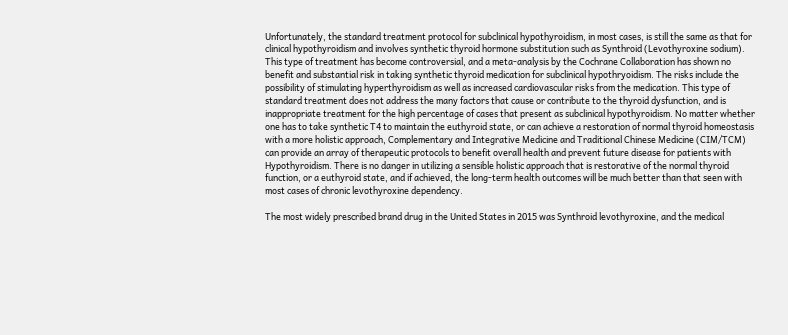Unfortunately, the standard treatment protocol for subclinical hypothyroidism, in most cases, is still the same as that for clinical hypothyroidism and involves synthetic thyroid hormone substitution such as Synthroid (Levothyroxine sodium). This type of treatment has become controversial, and a meta-analysis by the Cochrane Collaboration has shown no benefit and substantial risk in taking synthetic thyroid medication for subclinical hypothryoidism. The risks include the possibility of stimulating hyperthyroidism as well as increased cardiovascular risks from the medication. This type of standard treatment does not address the many factors that cause or contribute to the thyroid dysfunction, and is inappropriate treatment for the high percentage of cases that present as subclinical hypothyroidism. No matter whether one has to take synthetic T4 to maintain the euthyroid state, or can achieve a restoration of normal thyroid homeostasis with a more holistic approach, Complementary and Integrative Medicine and Traditional Chinese Medicine (CIM/TCM) can provide an array of therapeutic protocols to benefit overall health and prevent future disease for patients with Hypothyroidism. There is no danger in utilizing a sensible holistic approach that is restorative of the normal thyroid function, or a euthyroid state, and if achieved, the long-term health outcomes will be much better than that seen with most cases of chronic levothyroxine dependency.

The most widely prescribed brand drug in the United States in 2015 was Synthroid levothyroxine, and the medical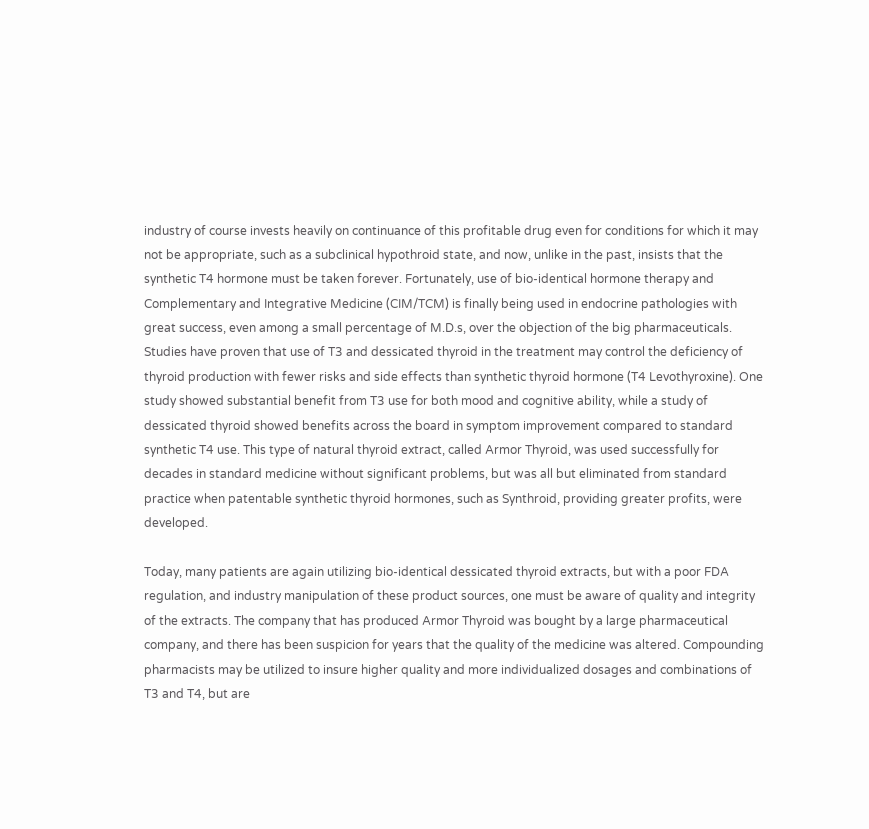industry of course invests heavily on continuance of this profitable drug even for conditions for which it may not be appropriate, such as a subclinical hypothroid state, and now, unlike in the past, insists that the synthetic T4 hormone must be taken forever. Fortunately, use of bio-identical hormone therapy and Complementary and Integrative Medicine (CIM/TCM) is finally being used in endocrine pathologies with great success, even among a small percentage of M.D.s, over the objection of the big pharmaceuticals. Studies have proven that use of T3 and dessicated thyroid in the treatment may control the deficiency of thyroid production with fewer risks and side effects than synthetic thyroid hormone (T4 Levothyroxine). One study showed substantial benefit from T3 use for both mood and cognitive ability, while a study of dessicated thyroid showed benefits across the board in symptom improvement compared to standard synthetic T4 use. This type of natural thyroid extract, called Armor Thyroid, was used successfully for decades in standard medicine without significant problems, but was all but eliminated from standard practice when patentable synthetic thyroid hormones, such as Synthroid, providing greater profits, were developed.

Today, many patients are again utilizing bio-identical dessicated thyroid extracts, but with a poor FDA regulation, and industry manipulation of these product sources, one must be aware of quality and integrity of the extracts. The company that has produced Armor Thyroid was bought by a large pharmaceutical company, and there has been suspicion for years that the quality of the medicine was altered. Compounding pharmacists may be utilized to insure higher quality and more individualized dosages and combinations of T3 and T4, but are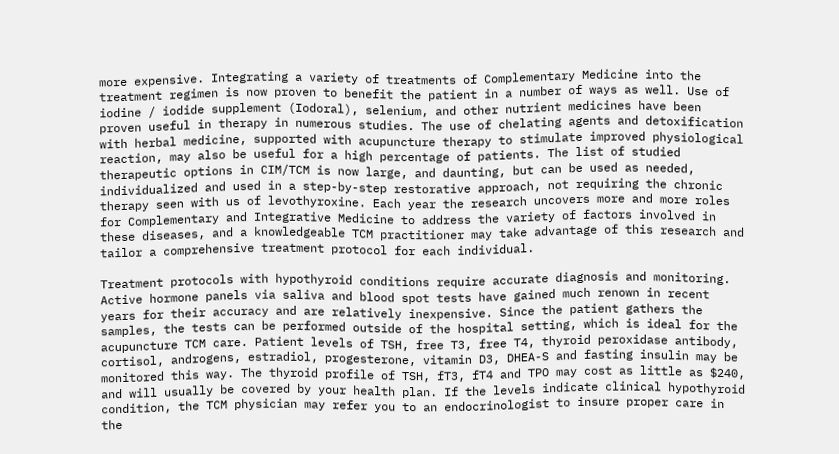more expensive. Integrating a variety of treatments of Complementary Medicine into the treatment regimen is now proven to benefit the patient in a number of ways as well. Use of iodine / iodide supplement (Iodoral), selenium, and other nutrient medicines have been proven useful in therapy in numerous studies. The use of chelating agents and detoxification with herbal medicine, supported with acupuncture therapy to stimulate improved physiological reaction, may also be useful for a high percentage of patients. The list of studied therapeutic options in CIM/TCM is now large, and daunting, but can be used as needed, individualized and used in a step-by-step restorative approach, not requiring the chronic therapy seen with us of levothyroxine. Each year the research uncovers more and more roles for Complementary and Integrative Medicine to address the variety of factors involved in these diseases, and a knowledgeable TCM practitioner may take advantage of this research and tailor a comprehensive treatment protocol for each individual.

Treatment protocols with hypothyroid conditions require accurate diagnosis and monitoring. Active hormone panels via saliva and blood spot tests have gained much renown in recent years for their accuracy and are relatively inexpensive. Since the patient gathers the samples, the tests can be performed outside of the hospital setting, which is ideal for the acupuncture TCM care. Patient levels of TSH, free T3, free T4, thyroid peroxidase antibody, cortisol, androgens, estradiol, progesterone, vitamin D3, DHEA-S and fasting insulin may be monitored this way. The thyroid profile of TSH, fT3, fT4 and TPO may cost as little as $240, and will usually be covered by your health plan. If the levels indicate clinical hypothyroid condition, the TCM physician may refer you to an endocrinologist to insure proper care in the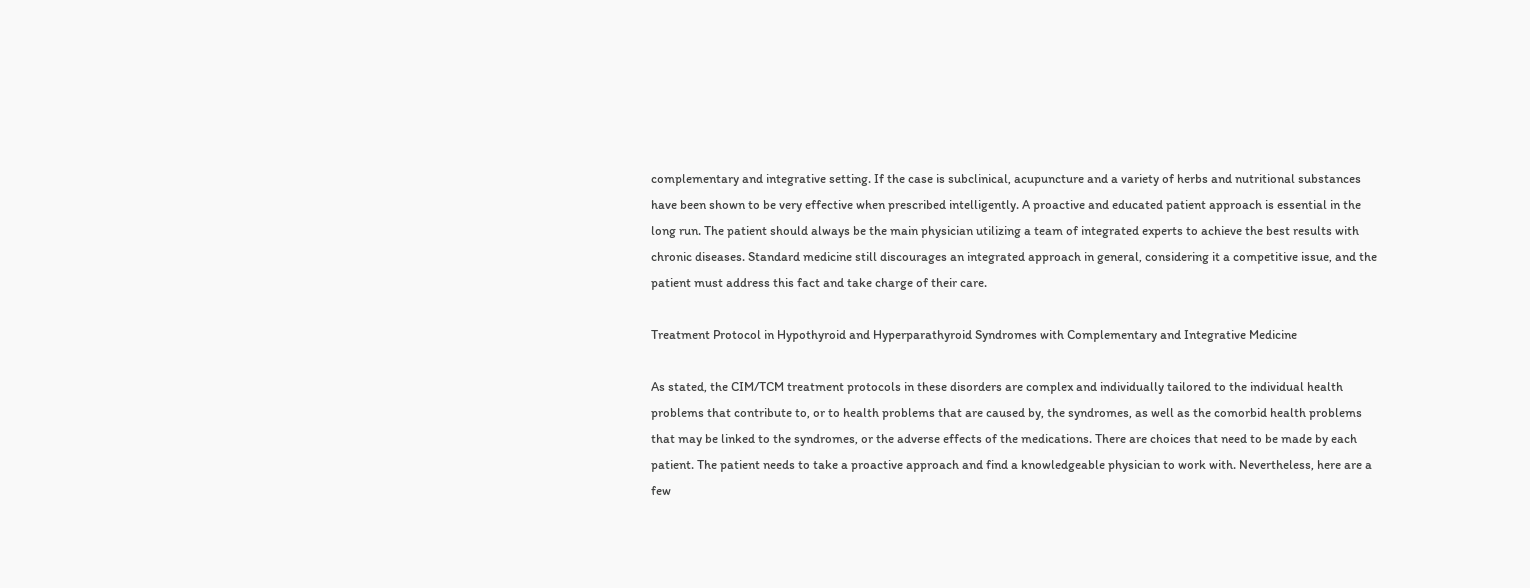complementary and integrative setting. If the case is subclinical, acupuncture and a variety of herbs and nutritional substances have been shown to be very effective when prescribed intelligently. A proactive and educated patient approach is essential in the long run. The patient should always be the main physician utilizing a team of integrated experts to achieve the best results with chronic diseases. Standard medicine still discourages an integrated approach in general, considering it a competitive issue, and the patient must address this fact and take charge of their care.

Treatment Protocol in Hypothyroid and Hyperparathyroid Syndromes with Complementary and Integrative Medicine

As stated, the CIM/TCM treatment protocols in these disorders are complex and individually tailored to the individual health problems that contribute to, or to health problems that are caused by, the syndromes, as well as the comorbid health problems that may be linked to the syndromes, or the adverse effects of the medications. There are choices that need to be made by each patient. The patient needs to take a proactive approach and find a knowledgeable physician to work with. Nevertheless, here are a few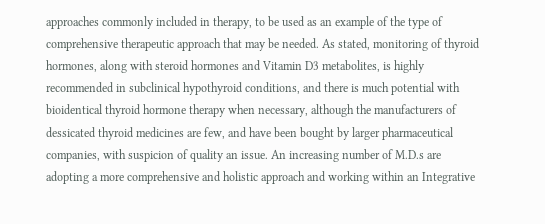approaches commonly included in therapy, to be used as an example of the type of comprehensive therapeutic approach that may be needed. As stated, monitoring of thyroid hormones, along with steroid hormones and Vitamin D3 metabolites, is highly recommended in subclinical hypothyroid conditions, and there is much potential with bioidentical thyroid hormone therapy when necessary, although the manufacturers of dessicated thyroid medicines are few, and have been bought by larger pharmaceutical companies, with suspicion of quality an issue. An increasing number of M.D.s are adopting a more comprehensive and holistic approach and working within an Integrative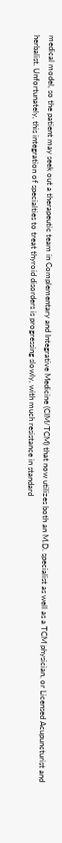medical model, so the patient may seek out a therapeutic team in Complementary and Integrative Medicine (CIM/TCM) that now utilizes both an M.D. specialist as well as a TCM physician, or Licensed Acupuncturist and herbalist. Unfortunately, this integration of specialties to treat thyroid disorders is progressing slowly, with much resistance in standard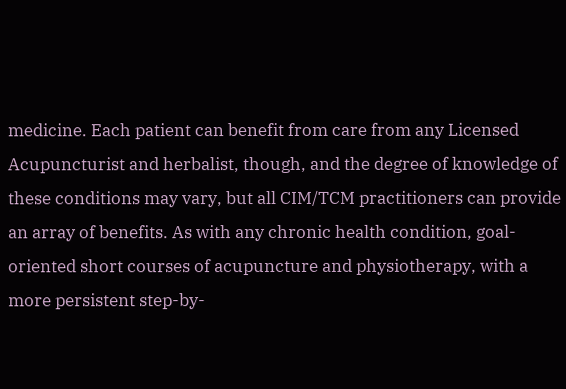medicine. Each patient can benefit from care from any Licensed Acupuncturist and herbalist, though, and the degree of knowledge of these conditions may vary, but all CIM/TCM practitioners can provide an array of benefits. As with any chronic health condition, goal-oriented short courses of acupuncture and physiotherapy, with a more persistent step-by-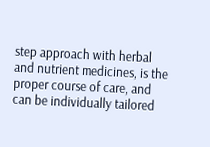step approach with herbal and nutrient medicines, is the proper course of care, and can be individually tailored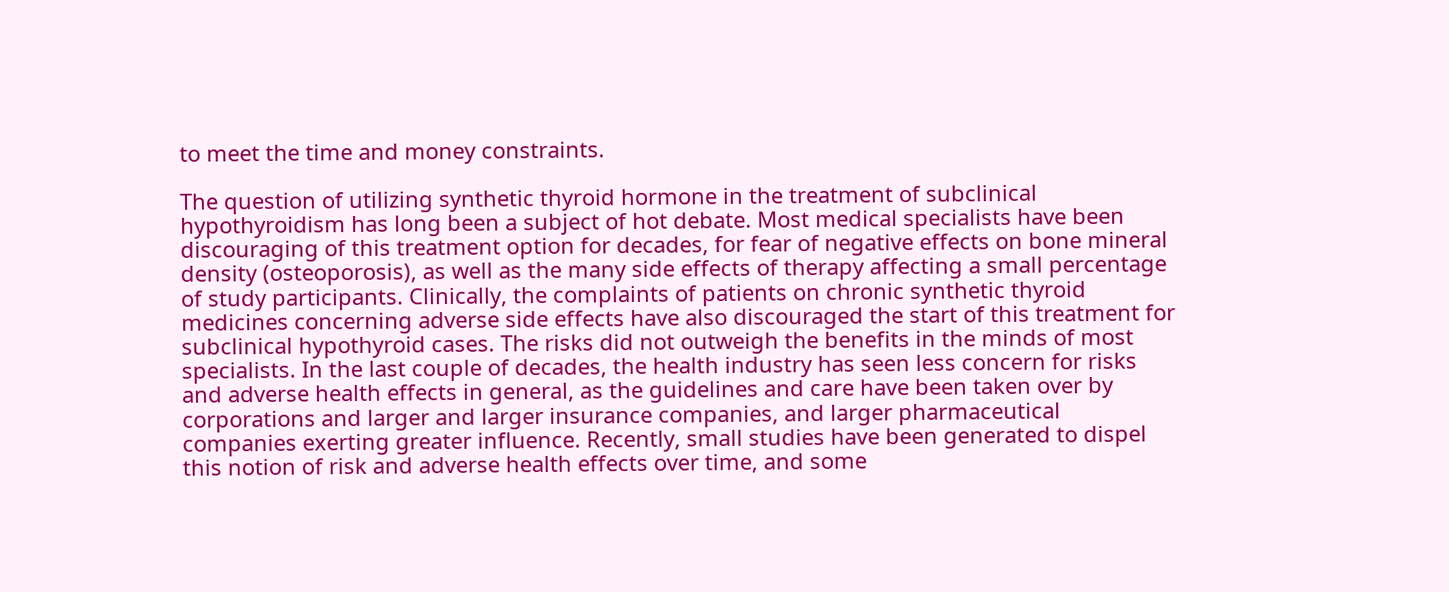to meet the time and money constraints.

The question of utilizing synthetic thyroid hormone in the treatment of subclinical hypothyroidism has long been a subject of hot debate. Most medical specialists have been discouraging of this treatment option for decades, for fear of negative effects on bone mineral density (osteoporosis), as well as the many side effects of therapy affecting a small percentage of study participants. Clinically, the complaints of patients on chronic synthetic thyroid medicines concerning adverse side effects have also discouraged the start of this treatment for subclinical hypothyroid cases. The risks did not outweigh the benefits in the minds of most specialists. In the last couple of decades, the health industry has seen less concern for risks and adverse health effects in general, as the guidelines and care have been taken over by corporations and larger and larger insurance companies, and larger pharmaceutical companies exerting greater influence. Recently, small studies have been generated to dispel this notion of risk and adverse health effects over time, and some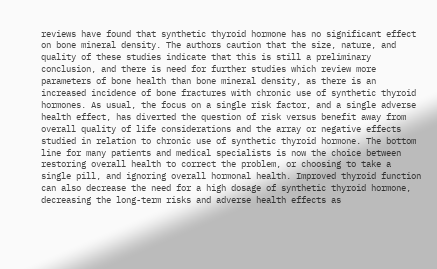reviews have found that synthetic thyroid hormone has no significant effect on bone mineral density. The authors caution that the size, nature, and quality of these studies indicate that this is still a preliminary conclusion, and there is need for further studies which review more parameters of bone health than bone mineral density, as there is an increased incidence of bone fractures with chronic use of synthetic thyroid hormones. As usual, the focus on a single risk factor, and a single adverse health effect, has diverted the question of risk versus benefit away from overall quality of life considerations and the array or negative effects studied in relation to chronic use of synthetic thyroid hormone. The bottom line for many patients and medical specialists is now the choice between restoring overall health to correct the problem, or choosing to take a single pill, and ignoring overall hormonal health. Improved thyroid function can also decrease the need for a high dosage of synthetic thyroid hormone, decreasing the long-term risks and adverse health effects as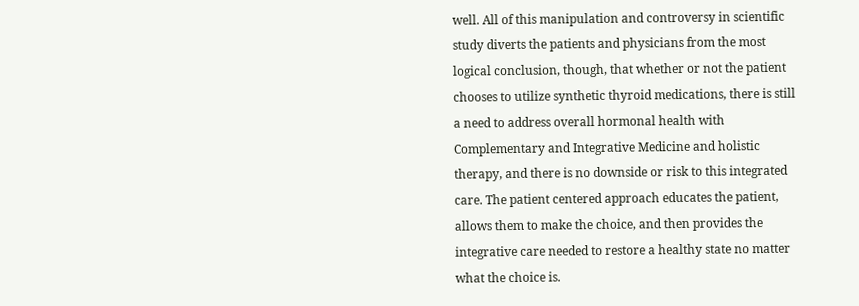well. All of this manipulation and controversy in scientific study diverts the patients and physicians from the most logical conclusion, though, that whether or not the patient chooses to utilize synthetic thyroid medications, there is still a need to address overall hormonal health with Complementary and Integrative Medicine and holistic therapy, and there is no downside or risk to this integrated care. The patient centered approach educates the patient, allows them to make the choice, and then provides the integrative care needed to restore a healthy state no matter what the choice is.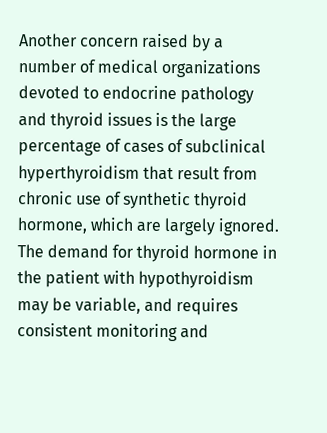Another concern raised by a number of medical organizations devoted to endocrine pathology and thyroid issues is the large percentage of cases of subclinical hyperthyroidism that result from chronic use of synthetic thyroid hormone, which are largely ignored. The demand for thyroid hormone in the patient with hypothyroidism may be variable, and requires consistent monitoring and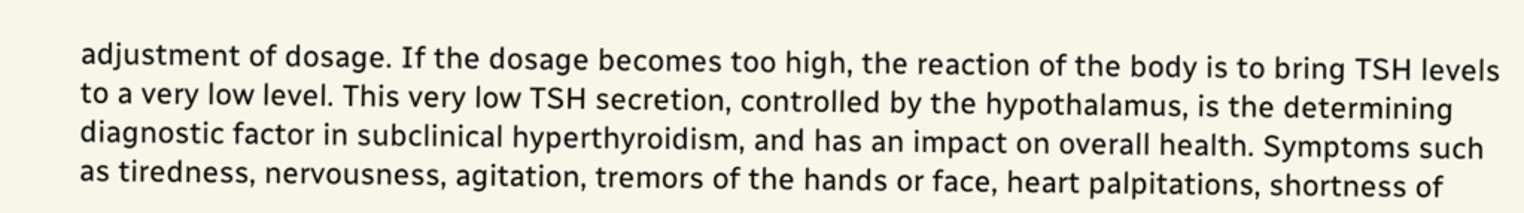adjustment of dosage. If the dosage becomes too high, the reaction of the body is to bring TSH levels to a very low level. This very low TSH secretion, controlled by the hypothalamus, is the determining diagnostic factor in subclinical hyperthyroidism, and has an impact on overall health. Symptoms such as tiredness, nervousness, agitation, tremors of the hands or face, heart palpitations, shortness of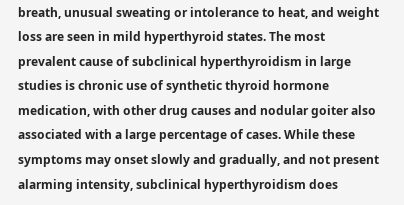breath, unusual sweating or intolerance to heat, and weight loss are seen in mild hyperthyroid states. The most prevalent cause of subclinical hyperthyroidism in large studies is chronic use of synthetic thyroid hormone medication, with other drug causes and nodular goiter also associated with a large percentage of cases. While these symptoms may onset slowly and gradually, and not present alarming intensity, subclinical hyperthyroidism does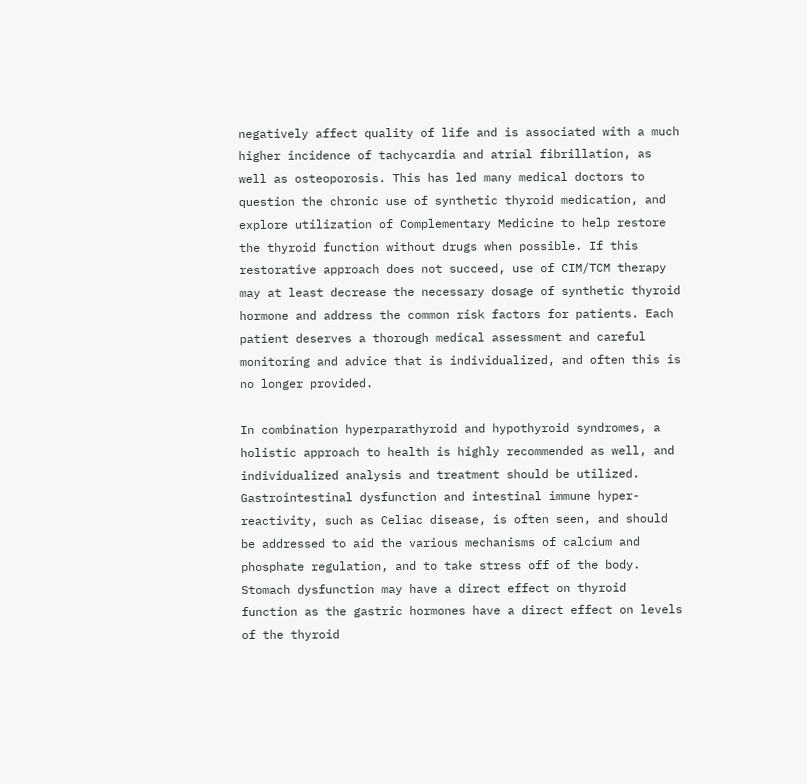negatively affect quality of life and is associated with a much higher incidence of tachycardia and atrial fibrillation, as well as osteoporosis. This has led many medical doctors to question the chronic use of synthetic thyroid medication, and explore utilization of Complementary Medicine to help restore the thyroid function without drugs when possible. If this restorative approach does not succeed, use of CIM/TCM therapy may at least decrease the necessary dosage of synthetic thyroid hormone and address the common risk factors for patients. Each patient deserves a thorough medical assessment and careful monitoring and advice that is individualized, and often this is no longer provided.

In combination hyperparathyroid and hypothyroid syndromes, a holistic approach to health is highly recommended as well, and individualized analysis and treatment should be utilized. Gastrointestinal dysfunction and intestinal immune hyper-reactivity, such as Celiac disease, is often seen, and should be addressed to aid the various mechanisms of calcium and phosphate regulation, and to take stress off of the body. Stomach dysfunction may have a direct effect on thyroid function as the gastric hormones have a direct effect on levels of the thyroid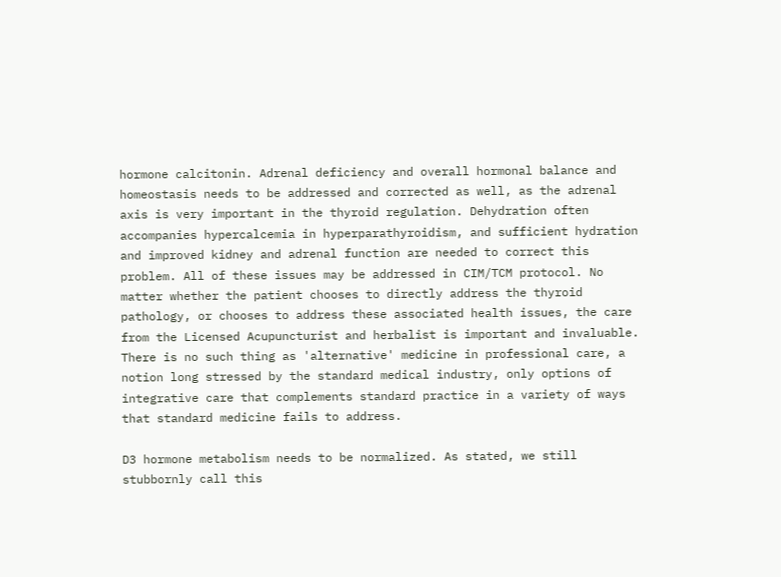hormone calcitonin. Adrenal deficiency and overall hormonal balance and homeostasis needs to be addressed and corrected as well, as the adrenal axis is very important in the thyroid regulation. Dehydration often accompanies hypercalcemia in hyperparathyroidism, and sufficient hydration and improved kidney and adrenal function are needed to correct this problem. All of these issues may be addressed in CIM/TCM protocol. No matter whether the patient chooses to directly address the thyroid pathology, or chooses to address these associated health issues, the care from the Licensed Acupuncturist and herbalist is important and invaluable. There is no such thing as 'alternative' medicine in professional care, a notion long stressed by the standard medical industry, only options of integrative care that complements standard practice in a variety of ways that standard medicine fails to address.

D3 hormone metabolism needs to be normalized. As stated, we still stubbornly call this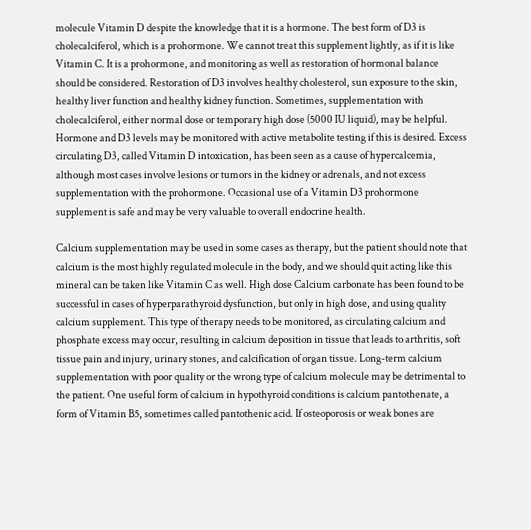molecule Vitamin D despite the knowledge that it is a hormone. The best form of D3 is cholecalciferol, which is a prohormone. We cannot treat this supplement lightly, as if it is like Vitamin C. It is a prohormone, and monitoring as well as restoration of hormonal balance should be considered. Restoration of D3 involves healthy cholesterol, sun exposure to the skin, healthy liver function and healthy kidney function. Sometimes, supplementation with cholecalciferol, either normal dose or temporary high dose (5000 IU liquid), may be helpful. Hormone and D3 levels may be monitored with active metabolite testing if this is desired. Excess circulating D3, called Vitamin D intoxication, has been seen as a cause of hypercalcemia, although most cases involve lesions or tumors in the kidney or adrenals, and not excess supplementation with the prohormone. Occasional use of a Vitamin D3 prohormone supplement is safe and may be very valuable to overall endocrine health.

Calcium supplementation may be used in some cases as therapy, but the patient should note that calcium is the most highly regulated molecule in the body, and we should quit acting like this mineral can be taken like Vitamin C as well. High dose Calcium carbonate has been found to be successful in cases of hyperparathyroid dysfunction, but only in high dose, and using quality calcium supplement. This type of therapy needs to be monitored, as circulating calcium and phosphate excess may occur, resulting in calcium deposition in tissue that leads to arthritis, soft tissue pain and injury, urinary stones, and calcification of organ tissue. Long-term calcium supplementation with poor quality or the wrong type of calcium molecule may be detrimental to the patient. One useful form of calcium in hypothyroid conditions is calcium pantothenate, a form of Vitamin B5, sometimes called pantothenic acid. If osteoporosis or weak bones are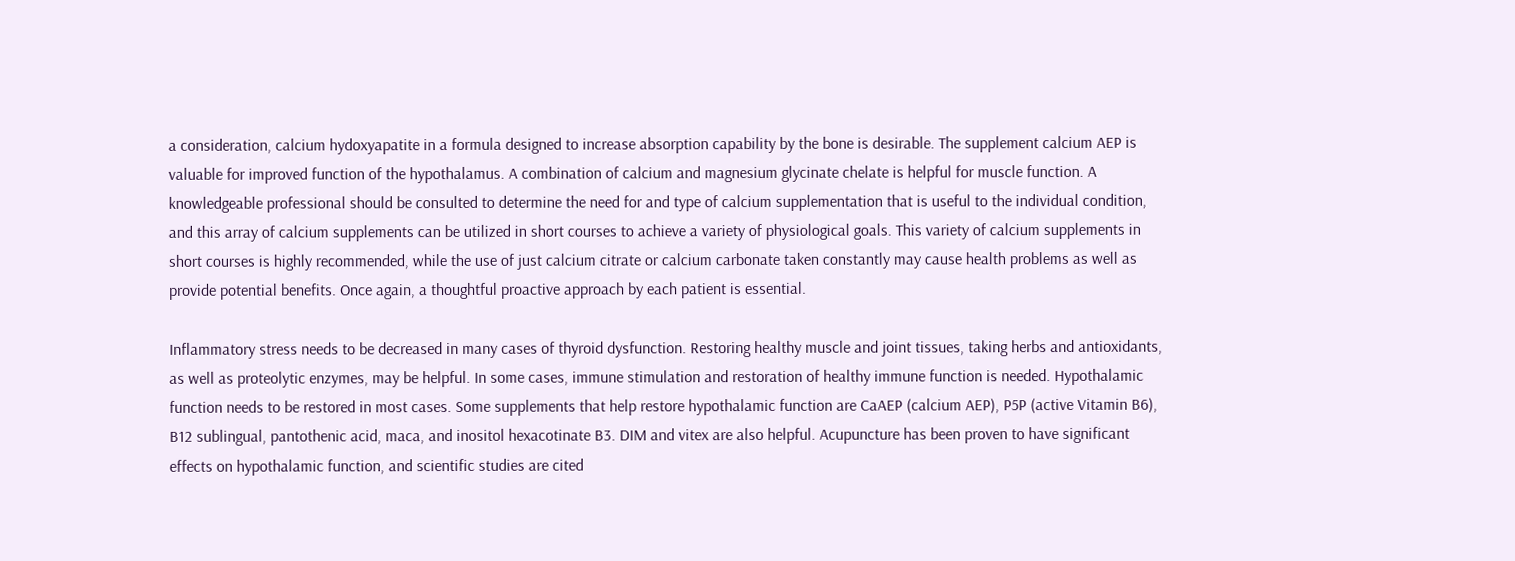a consideration, calcium hydoxyapatite in a formula designed to increase absorption capability by the bone is desirable. The supplement calcium AEP is valuable for improved function of the hypothalamus. A combination of calcium and magnesium glycinate chelate is helpful for muscle function. A knowledgeable professional should be consulted to determine the need for and type of calcium supplementation that is useful to the individual condition, and this array of calcium supplements can be utilized in short courses to achieve a variety of physiological goals. This variety of calcium supplements in short courses is highly recommended, while the use of just calcium citrate or calcium carbonate taken constantly may cause health problems as well as provide potential benefits. Once again, a thoughtful proactive approach by each patient is essential.

Inflammatory stress needs to be decreased in many cases of thyroid dysfunction. Restoring healthy muscle and joint tissues, taking herbs and antioxidants, as well as proteolytic enzymes, may be helpful. In some cases, immune stimulation and restoration of healthy immune function is needed. Hypothalamic function needs to be restored in most cases. Some supplements that help restore hypothalamic function are CaAEP (calcium AEP), P5P (active Vitamin B6), B12 sublingual, pantothenic acid, maca, and inositol hexacotinate B3. DIM and vitex are also helpful. Acupuncture has been proven to have significant effects on hypothalamic function, and scientific studies are cited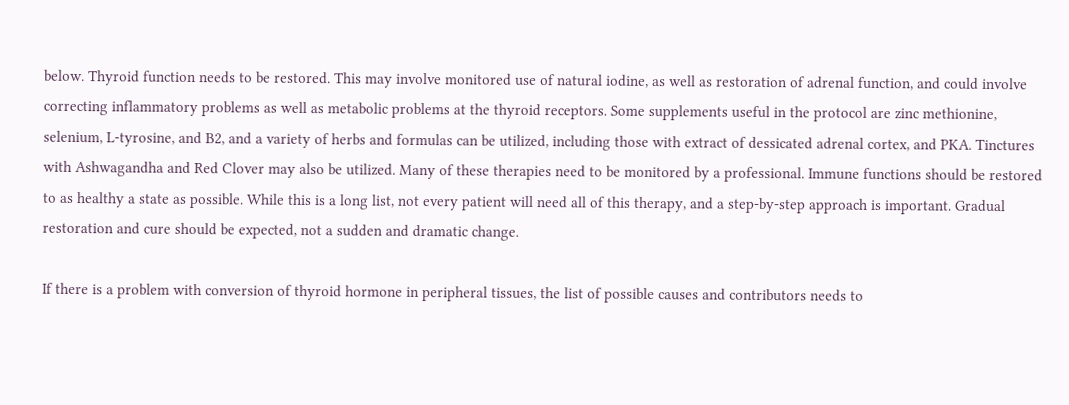below. Thyroid function needs to be restored. This may involve monitored use of natural iodine, as well as restoration of adrenal function, and could involve correcting inflammatory problems as well as metabolic problems at the thyroid receptors. Some supplements useful in the protocol are zinc methionine, selenium, L-tyrosine, and B2, and a variety of herbs and formulas can be utilized, including those with extract of dessicated adrenal cortex, and PKA. Tinctures with Ashwagandha and Red Clover may also be utilized. Many of these therapies need to be monitored by a professional. Immune functions should be restored to as healthy a state as possible. While this is a long list, not every patient will need all of this therapy, and a step-by-step approach is important. Gradual restoration and cure should be expected, not a sudden and dramatic change.

If there is a problem with conversion of thyroid hormone in peripheral tissues, the list of possible causes and contributors needs to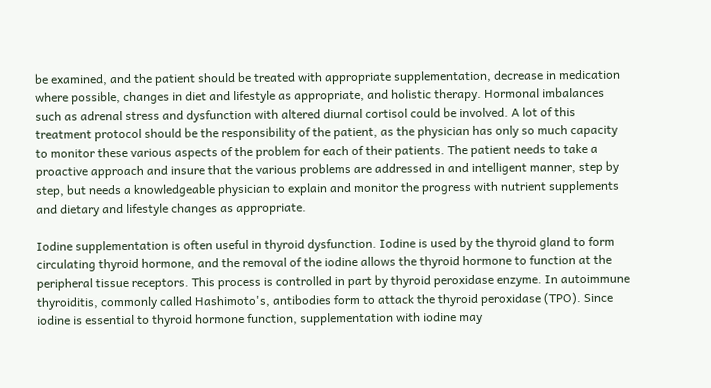be examined, and the patient should be treated with appropriate supplementation, decrease in medication where possible, changes in diet and lifestyle as appropriate, and holistic therapy. Hormonal imbalances such as adrenal stress and dysfunction with altered diurnal cortisol could be involved. A lot of this treatment protocol should be the responsibility of the patient, as the physician has only so much capacity to monitor these various aspects of the problem for each of their patients. The patient needs to take a proactive approach and insure that the various problems are addressed in and intelligent manner, step by step, but needs a knowledgeable physician to explain and monitor the progress with nutrient supplements and dietary and lifestyle changes as appropriate.

Iodine supplementation is often useful in thyroid dysfunction. Iodine is used by the thyroid gland to form circulating thyroid hormone, and the removal of the iodine allows the thyroid hormone to function at the peripheral tissue receptors. This process is controlled in part by thyroid peroxidase enzyme. In autoimmune thyroiditis, commonly called Hashimoto's, antibodies form to attack the thyroid peroxidase (TPO). Since iodine is essential to thyroid hormone function, supplementation with iodine may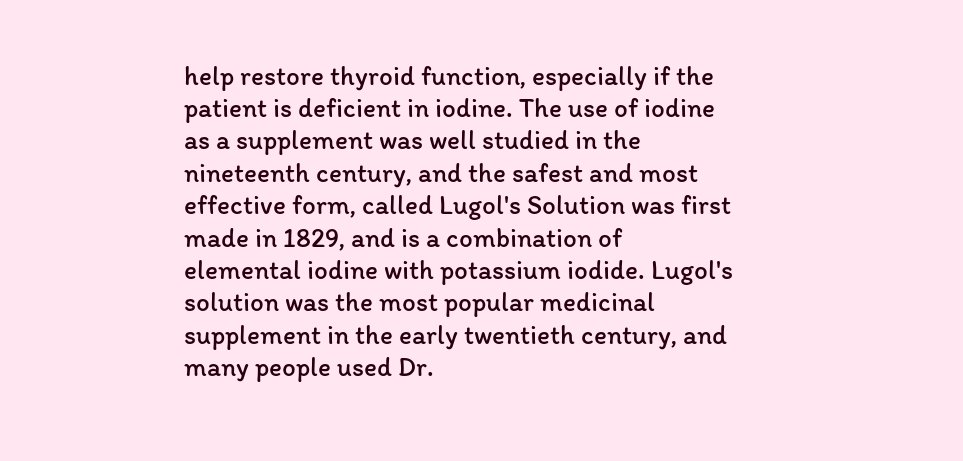help restore thyroid function, especially if the patient is deficient in iodine. The use of iodine as a supplement was well studied in the nineteenth century, and the safest and most effective form, called Lugol's Solution was first made in 1829, and is a combination of elemental iodine with potassium iodide. Lugol's solution was the most popular medicinal supplement in the early twentieth century, and many people used Dr.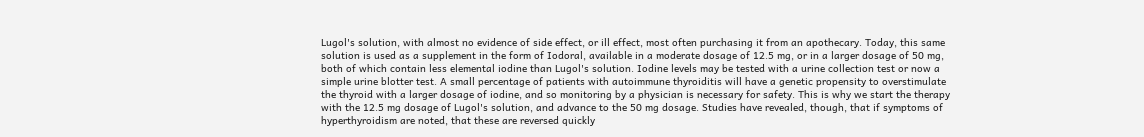Lugol's solution, with almost no evidence of side effect, or ill effect, most often purchasing it from an apothecary. Today, this same solution is used as a supplement in the form of Iodoral, available in a moderate dosage of 12.5 mg, or in a larger dosage of 50 mg, both of which contain less elemental iodine than Lugol's solution. Iodine levels may be tested with a urine collection test or now a simple urine blotter test. A small percentage of patients with autoimmune thyroiditis will have a genetic propensity to overstimulate the thyroid with a larger dosage of iodine, and so monitoring by a physician is necessary for safety. This is why we start the therapy with the 12.5 mg dosage of Lugol's solution, and advance to the 50 mg dosage. Studies have revealed, though, that if symptoms of hyperthyroidism are noted, that these are reversed quickly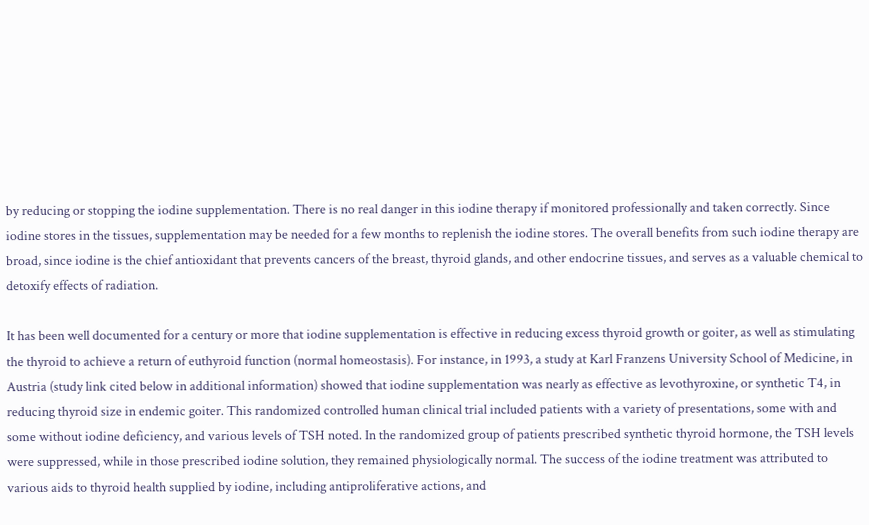by reducing or stopping the iodine supplementation. There is no real danger in this iodine therapy if monitored professionally and taken correctly. Since iodine stores in the tissues, supplementation may be needed for a few months to replenish the iodine stores. The overall benefits from such iodine therapy are broad, since iodine is the chief antioxidant that prevents cancers of the breast, thyroid glands, and other endocrine tissues, and serves as a valuable chemical to detoxify effects of radiation.

It has been well documented for a century or more that iodine supplementation is effective in reducing excess thyroid growth or goiter, as well as stimulating the thyroid to achieve a return of euthyroid function (normal homeostasis). For instance, in 1993, a study at Karl Franzens University School of Medicine, in Austria (study link cited below in additional information) showed that iodine supplementation was nearly as effective as levothyroxine, or synthetic T4, in reducing thyroid size in endemic goiter. This randomized controlled human clinical trial included patients with a variety of presentations, some with and some without iodine deficiency, and various levels of TSH noted. In the randomized group of patients prescribed synthetic thyroid hormone, the TSH levels were suppressed, while in those prescribed iodine solution, they remained physiologically normal. The success of the iodine treatment was attributed to various aids to thyroid health supplied by iodine, including antiproliferative actions, and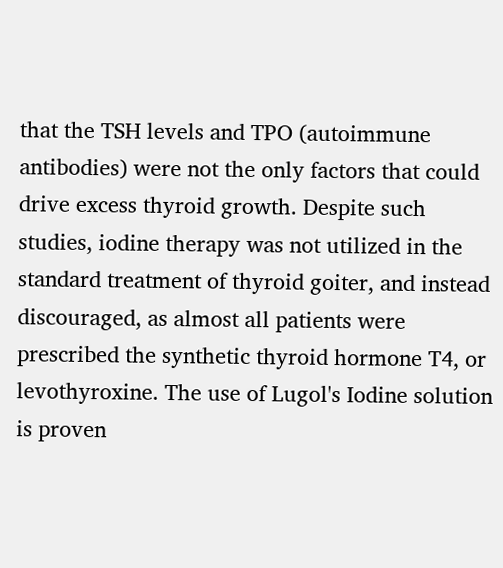that the TSH levels and TPO (autoimmune antibodies) were not the only factors that could drive excess thyroid growth. Despite such studies, iodine therapy was not utilized in the standard treatment of thyroid goiter, and instead discouraged, as almost all patients were prescribed the synthetic thyroid hormone T4, or levothyroxine. The use of Lugol's Iodine solution is proven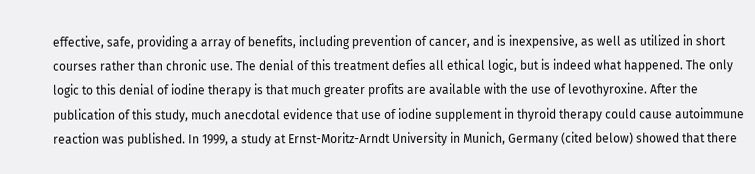effective, safe, providing a array of benefits, including prevention of cancer, and is inexpensive, as well as utilized in short courses rather than chronic use. The denial of this treatment defies all ethical logic, but is indeed what happened. The only logic to this denial of iodine therapy is that much greater profits are available with the use of levothyroxine. After the publication of this study, much anecdotal evidence that use of iodine supplement in thyroid therapy could cause autoimmune reaction was published. In 1999, a study at Ernst-Moritz-Arndt University in Munich, Germany (cited below) showed that there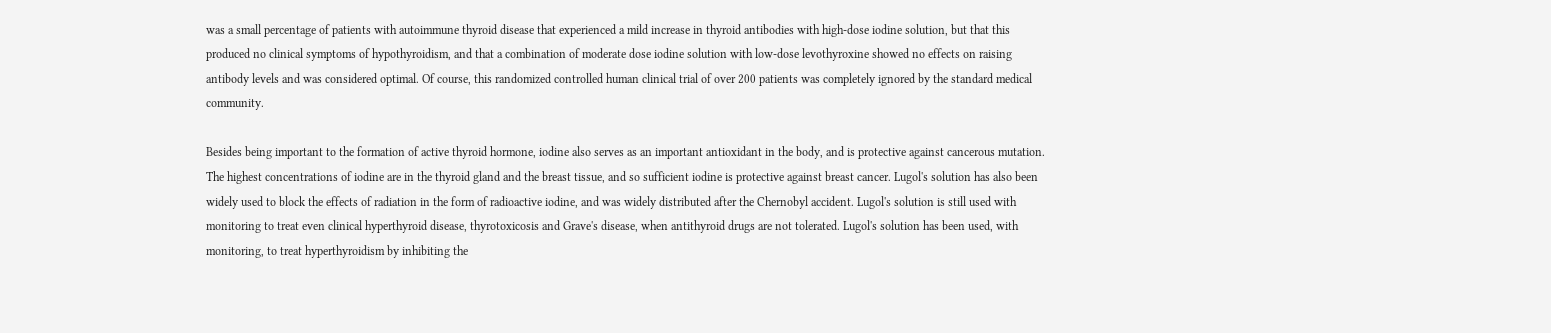was a small percentage of patients with autoimmune thyroid disease that experienced a mild increase in thyroid antibodies with high-dose iodine solution, but that this produced no clinical symptoms of hypothyroidism, and that a combination of moderate dose iodine solution with low-dose levothyroxine showed no effects on raising antibody levels and was considered optimal. Of course, this randomized controlled human clinical trial of over 200 patients was completely ignored by the standard medical community.

Besides being important to the formation of active thyroid hormone, iodine also serves as an important antioxidant in the body, and is protective against cancerous mutation. The highest concentrations of iodine are in the thyroid gland and the breast tissue, and so sufficient iodine is protective against breast cancer. Lugol's solution has also been widely used to block the effects of radiation in the form of radioactive iodine, and was widely distributed after the Chernobyl accident. Lugol's solution is still used with monitoring to treat even clinical hyperthyroid disease, thyrotoxicosis and Grave's disease, when antithyroid drugs are not tolerated. Lugol's solution has been used, with monitoring, to treat hyperthyroidism by inhibiting the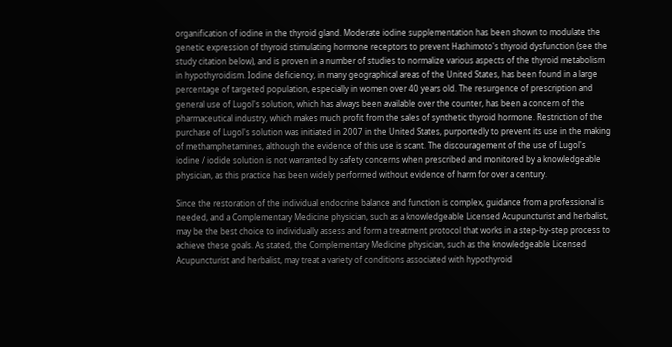organification of iodine in the thyroid gland. Moderate iodine supplementation has been shown to modulate the genetic expression of thyroid stimulating hormone receptors to prevent Hashimoto's thyroid dysfunction (see the study citation below), and is proven in a number of studies to normalize various aspects of the thyroid metabolism in hypothyroidism. Iodine deficiency, in many geographical areas of the United States, has been found in a large percentage of targeted population, especially in women over 40 years old. The resurgence of prescription and general use of Lugol's solution, which has always been available over the counter, has been a concern of the pharmaceutical industry, which makes much profit from the sales of synthetic thyroid hormone. Restriction of the purchase of Lugol's solution was initiated in 2007 in the United States, purportedly to prevent its use in the making of methamphetamines, although the evidence of this use is scant. The discouragement of the use of Lugol's iodine / iodide solution is not warranted by safety concerns when prescribed and monitored by a knowledgeable physician, as this practice has been widely performed without evidence of harm for over a century.

Since the restoration of the individual endocrine balance and function is complex, guidance from a professional is needed, and a Complementary Medicine physician, such as a knowledgeable Licensed Acupuncturist and herbalist, may be the best choice to individually assess and form a treatment protocol that works in a step-by-step process to achieve these goals. As stated, the Complementary Medicine physician, such as the knowledgeable Licensed Acupuncturist and herbalist, may treat a variety of conditions associated with hypothyroid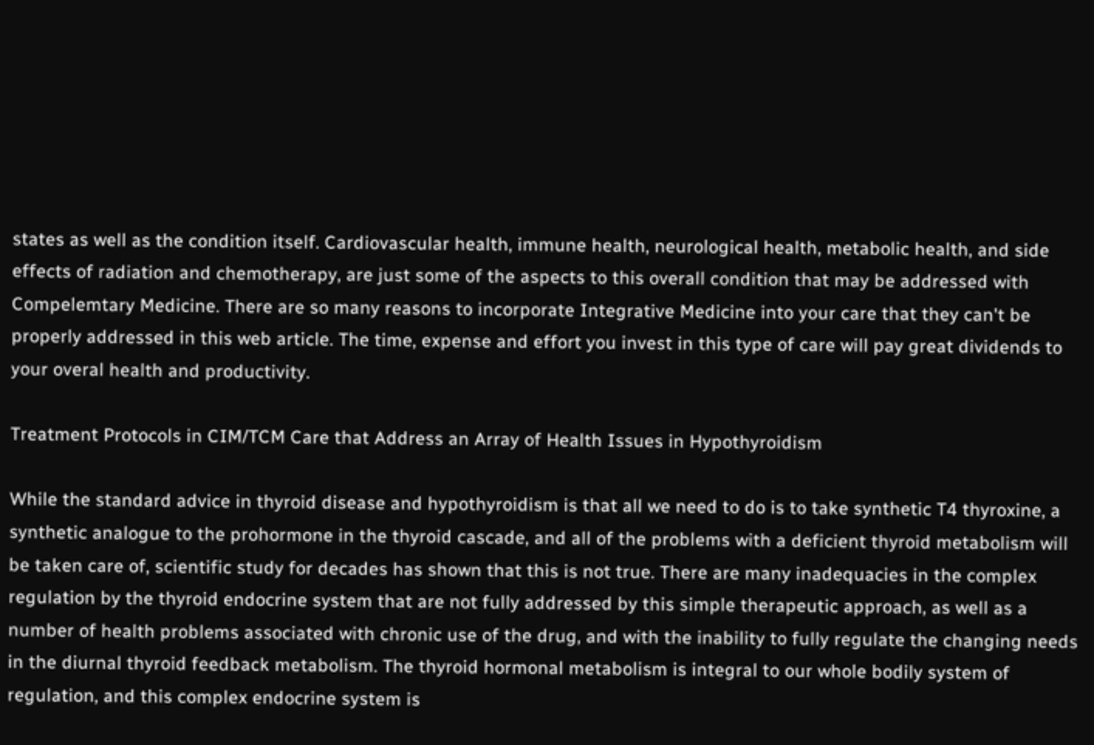states as well as the condition itself. Cardiovascular health, immune health, neurological health, metabolic health, and side effects of radiation and chemotherapy, are just some of the aspects to this overall condition that may be addressed with Compelemtary Medicine. There are so many reasons to incorporate Integrative Medicine into your care that they can't be properly addressed in this web article. The time, expense and effort you invest in this type of care will pay great dividends to your overal health and productivity.

Treatment Protocols in CIM/TCM Care that Address an Array of Health Issues in Hypothyroidism

While the standard advice in thyroid disease and hypothyroidism is that all we need to do is to take synthetic T4 thyroxine, a synthetic analogue to the prohormone in the thyroid cascade, and all of the problems with a deficient thyroid metabolism will be taken care of, scientific study for decades has shown that this is not true. There are many inadequacies in the complex regulation by the thyroid endocrine system that are not fully addressed by this simple therapeutic approach, as well as a number of health problems associated with chronic use of the drug, and with the inability to fully regulate the changing needs in the diurnal thyroid feedback metabolism. The thyroid hormonal metabolism is integral to our whole bodily system of regulation, and this complex endocrine system is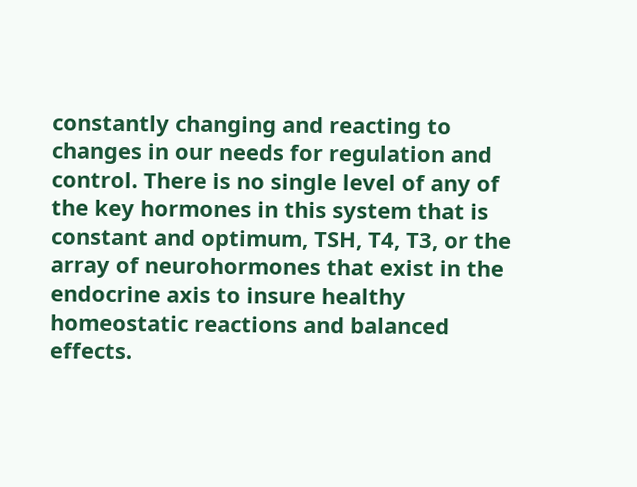constantly changing and reacting to changes in our needs for regulation and control. There is no single level of any of the key hormones in this system that is constant and optimum, TSH, T4, T3, or the array of neurohormones that exist in the endocrine axis to insure healthy homeostatic reactions and balanced effects.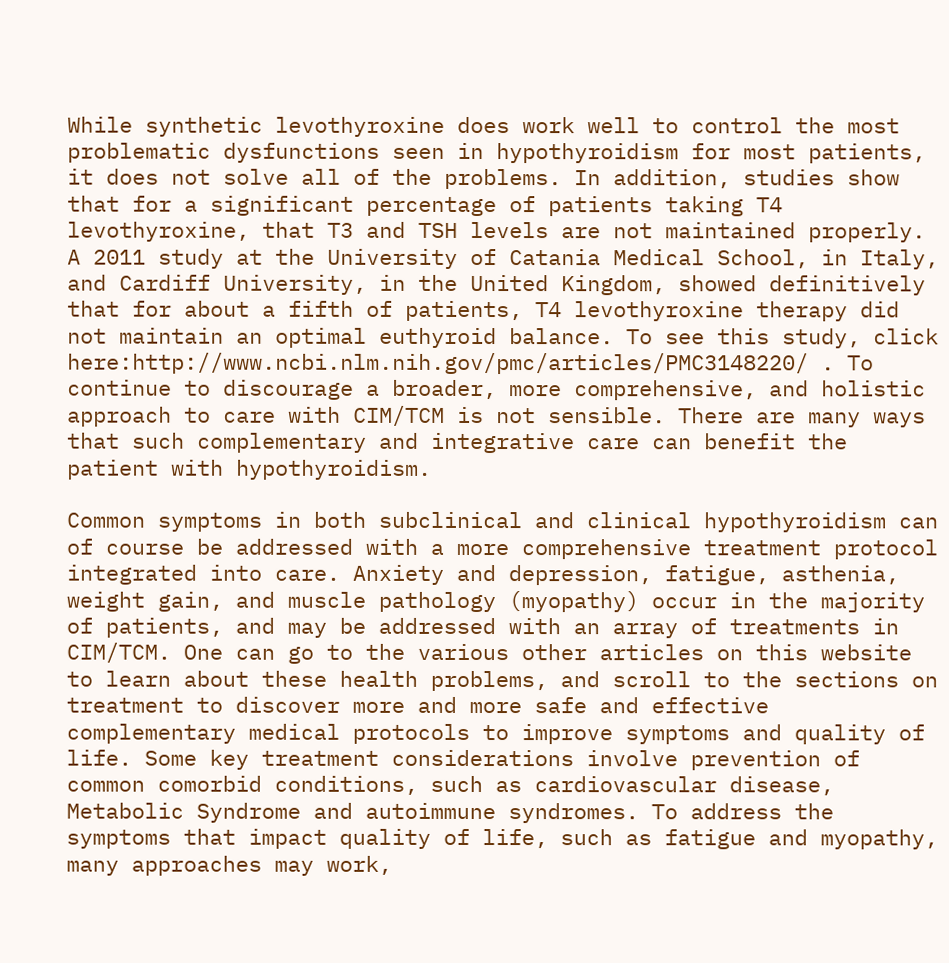While synthetic levothyroxine does work well to control the most problematic dysfunctions seen in hypothyroidism for most patients, it does not solve all of the problems. In addition, studies show that for a significant percentage of patients taking T4 levothyroxine, that T3 and TSH levels are not maintained properly. A 2011 study at the University of Catania Medical School, in Italy, and Cardiff University, in the United Kingdom, showed definitively that for about a fifth of patients, T4 levothyroxine therapy did not maintain an optimal euthyroid balance. To see this study, click here:http://www.ncbi.nlm.nih.gov/pmc/articles/PMC3148220/ . To continue to discourage a broader, more comprehensive, and holistic approach to care with CIM/TCM is not sensible. There are many ways that such complementary and integrative care can benefit the patient with hypothyroidism.

Common symptoms in both subclinical and clinical hypothyroidism can of course be addressed with a more comprehensive treatment protocol integrated into care. Anxiety and depression, fatigue, asthenia, weight gain, and muscle pathology (myopathy) occur in the majority of patients, and may be addressed with an array of treatments in CIM/TCM. One can go to the various other articles on this website to learn about these health problems, and scroll to the sections on treatment to discover more and more safe and effective complementary medical protocols to improve symptoms and quality of life. Some key treatment considerations involve prevention of common comorbid conditions, such as cardiovascular disease, Metabolic Syndrome and autoimmune syndromes. To address the symptoms that impact quality of life, such as fatigue and myopathy, many approaches may work,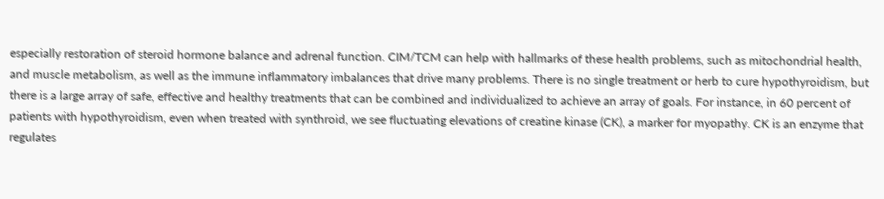especially restoration of steroid hormone balance and adrenal function. CIM/TCM can help with hallmarks of these health problems, such as mitochondrial health, and muscle metabolism, as well as the immune inflammatory imbalances that drive many problems. There is no single treatment or herb to cure hypothyroidism, but there is a large array of safe, effective and healthy treatments that can be combined and individualized to achieve an array of goals. For instance, in 60 percent of patients with hypothyroidism, even when treated with synthroid, we see fluctuating elevations of creatine kinase (CK), a marker for myopathy. CK is an enzyme that regulates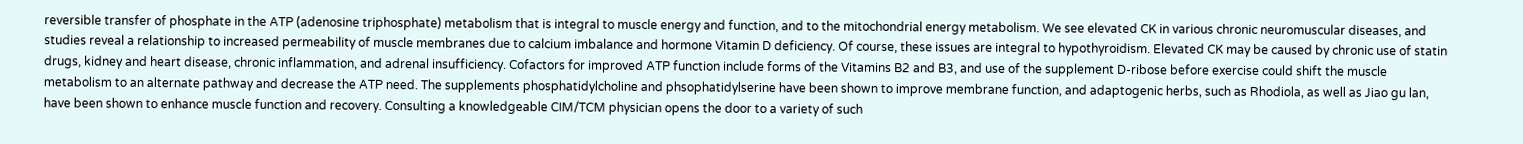reversible transfer of phosphate in the ATP (adenosine triphosphate) metabolism that is integral to muscle energy and function, and to the mitochondrial energy metabolism. We see elevated CK in various chronic neuromuscular diseases, and studies reveal a relationship to increased permeability of muscle membranes due to calcium imbalance and hormone Vitamin D deficiency. Of course, these issues are integral to hypothyroidism. Elevated CK may be caused by chronic use of statin drugs, kidney and heart disease, chronic inflammation, and adrenal insufficiency. Cofactors for improved ATP function include forms of the Vitamins B2 and B3, and use of the supplement D-ribose before exercise could shift the muscle metabolism to an alternate pathway and decrease the ATP need. The supplements phosphatidylcholine and phsophatidylserine have been shown to improve membrane function, and adaptogenic herbs, such as Rhodiola, as well as Jiao gu lan, have been shown to enhance muscle function and recovery. Consulting a knowledgeable CIM/TCM physician opens the door to a variety of such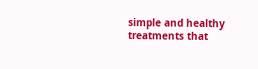simple and healthy treatments that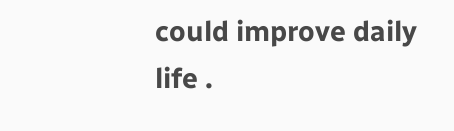could improve daily life .